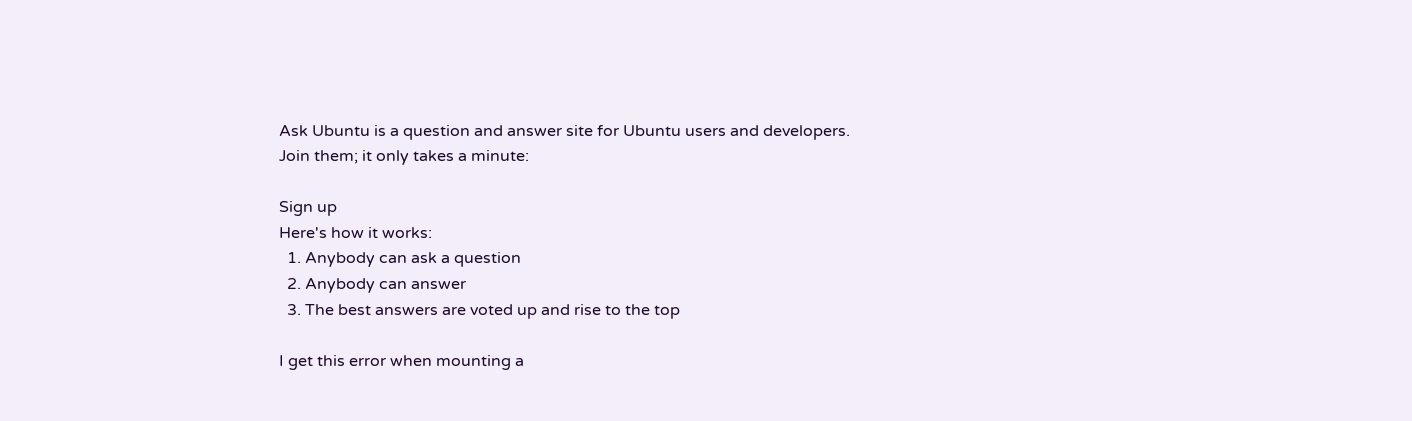Ask Ubuntu is a question and answer site for Ubuntu users and developers. Join them; it only takes a minute:

Sign up
Here's how it works:
  1. Anybody can ask a question
  2. Anybody can answer
  3. The best answers are voted up and rise to the top

I get this error when mounting a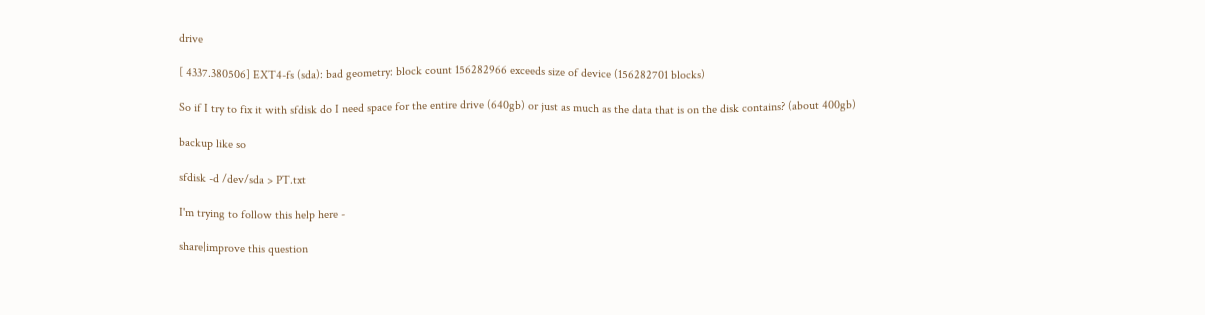drive

[ 4337.380506] EXT4-fs (sda): bad geometry: block count 156282966 exceeds size of device (156282701 blocks)

So if I try to fix it with sfdisk do I need space for the entire drive (640gb) or just as much as the data that is on the disk contains? (about 400gb)

backup like so

sfdisk -d /dev/sda > PT.txt

I'm trying to follow this help here -

share|improve this question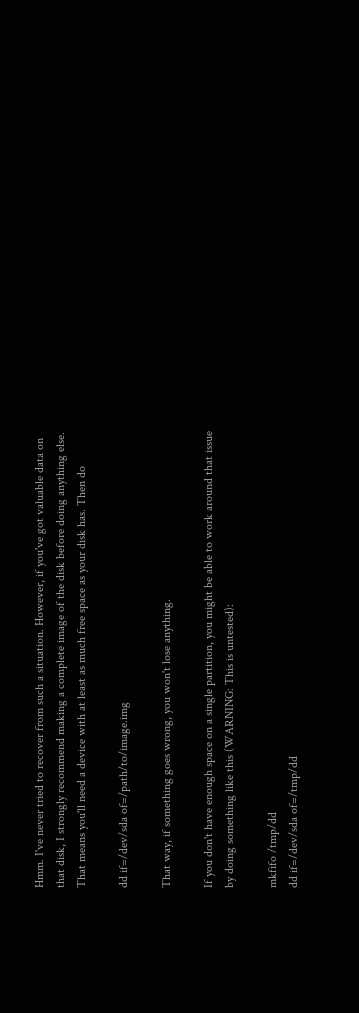Hmm. I've never tried to recover from such a situation. However, if you've got valuable data on that disk, I strongly recommend making a complete image of the disk before doing anything else. That means you'll need a device with at least as much free space as your disk has. Then do

dd if=/dev/sda of=/path/to/image.img

That way, if something goes wrong, you won't lose anything.

If you don't have enough space on a single partition, you might be able to work around that issue by doing something like this (WARNING: This is untested):

mkfifo /tmp/dd
dd if=/dev/sda of=/tmp/dd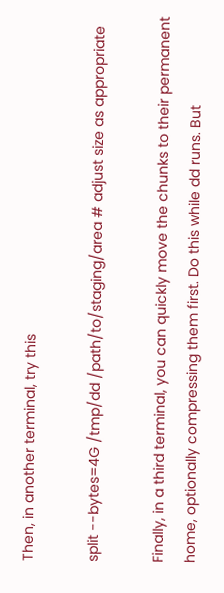Then, in another terminal, try this

split --bytes=4G /tmp/dd /path/to/staging/area # adjust size as appropriate

Finally, in a third terminal, you can quickly move the chunks to their permanent home, optionally compressing them first. Do this while dd runs. But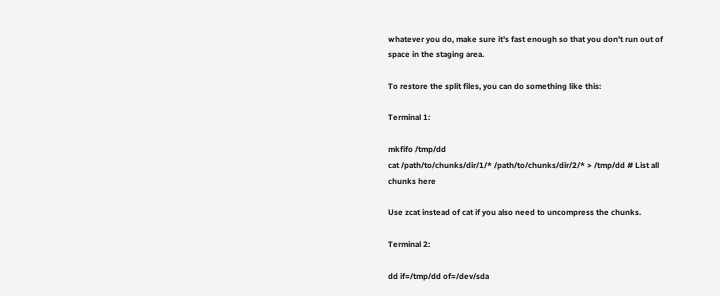whatever you do, make sure it's fast enough so that you don't run out of space in the staging area.

To restore the split files, you can do something like this:

Terminal 1:

mkfifo /tmp/dd
cat /path/to/chunks/dir/1/* /path/to/chunks/dir/2/* > /tmp/dd # List all chunks here

Use zcat instead of cat if you also need to uncompress the chunks.

Terminal 2:

dd if=/tmp/dd of=/dev/sda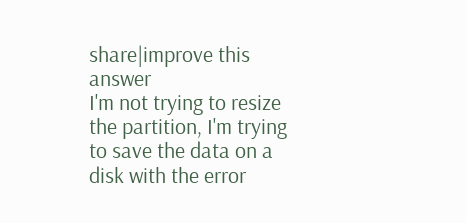share|improve this answer
I'm not trying to resize the partition, I'm trying to save the data on a disk with the error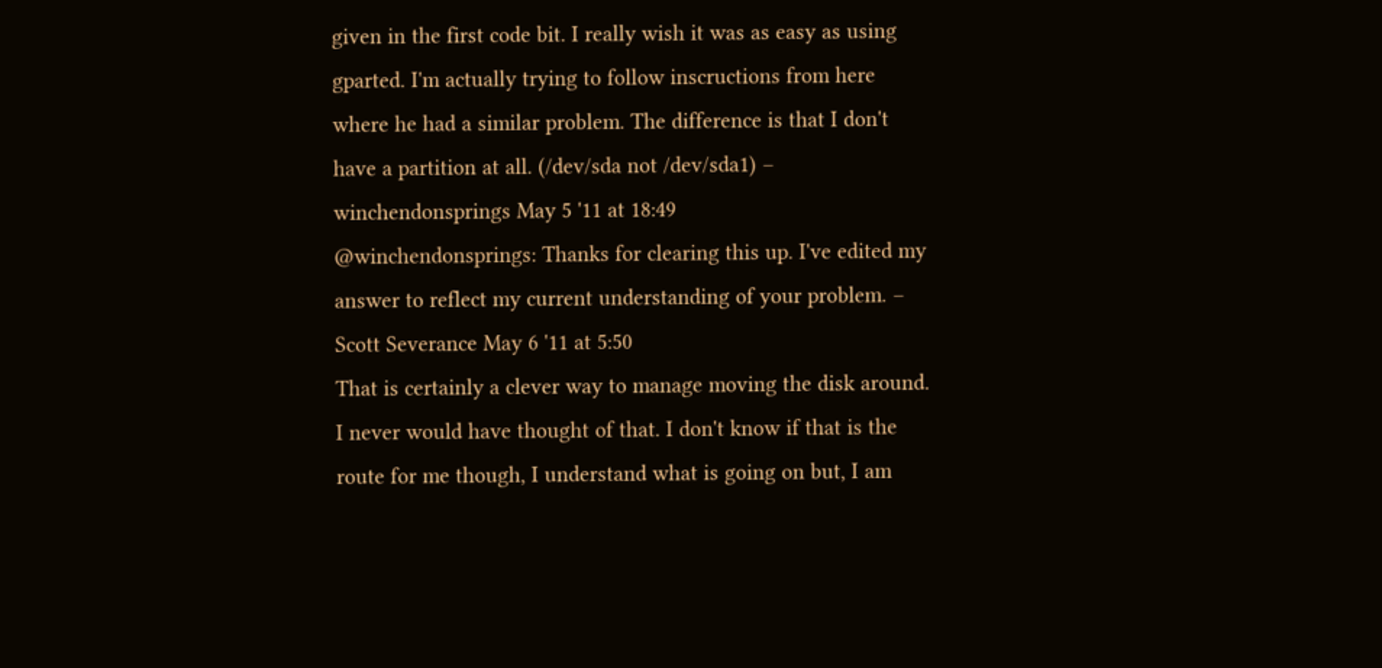given in the first code bit. I really wish it was as easy as using gparted. I'm actually trying to follow inscructions from here where he had a similar problem. The difference is that I don't have a partition at all. (/dev/sda not /dev/sda1) – winchendonsprings May 5 '11 at 18:49
@winchendonsprings: Thanks for clearing this up. I've edited my answer to reflect my current understanding of your problem. – Scott Severance May 6 '11 at 5:50
That is certainly a clever way to manage moving the disk around. I never would have thought of that. I don't know if that is the route for me though, I understand what is going on but, I am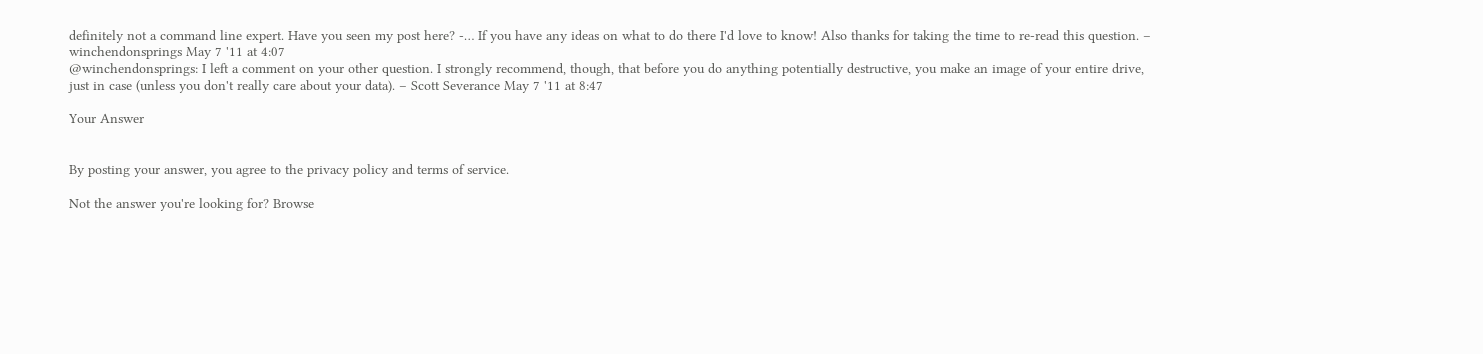definitely not a command line expert. Have you seen my post here? -… If you have any ideas on what to do there I'd love to know! Also thanks for taking the time to re-read this question. – winchendonsprings May 7 '11 at 4:07
@winchendonsprings: I left a comment on your other question. I strongly recommend, though, that before you do anything potentially destructive, you make an image of your entire drive, just in case (unless you don't really care about your data). – Scott Severance May 7 '11 at 8:47

Your Answer


By posting your answer, you agree to the privacy policy and terms of service.

Not the answer you're looking for? Browse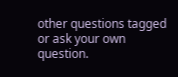other questions tagged or ask your own question.